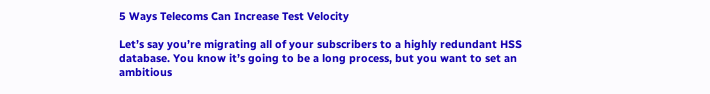5 Ways Telecoms Can Increase Test Velocity

Let’s say you’re migrating all of your subscribers to a highly redundant HSS database. You know it’s going to be a long process, but you want to set an ambitious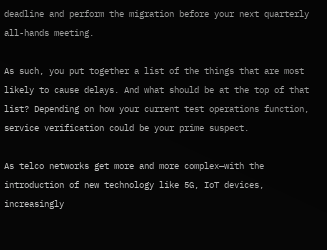deadline and perform the migration before your next quarterly all-hands meeting.

As such, you put together a list of the things that are most likely to cause delays. And what should be at the top of that list? Depending on how your current test operations function, service verification could be your prime suspect.

As telco networks get more and more complex—with the introduction of new technology like 5G, IoT devices, increasingly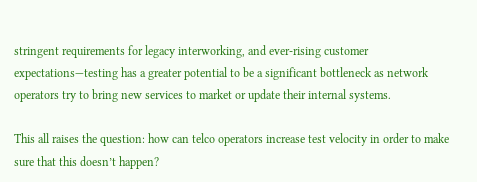stringent requirements for legacy interworking, and ever-rising customer expectations—testing has a greater potential to be a significant bottleneck as network operators try to bring new services to market or update their internal systems.

This all raises the question: how can telco operators increase test velocity in order to make sure that this doesn’t happen?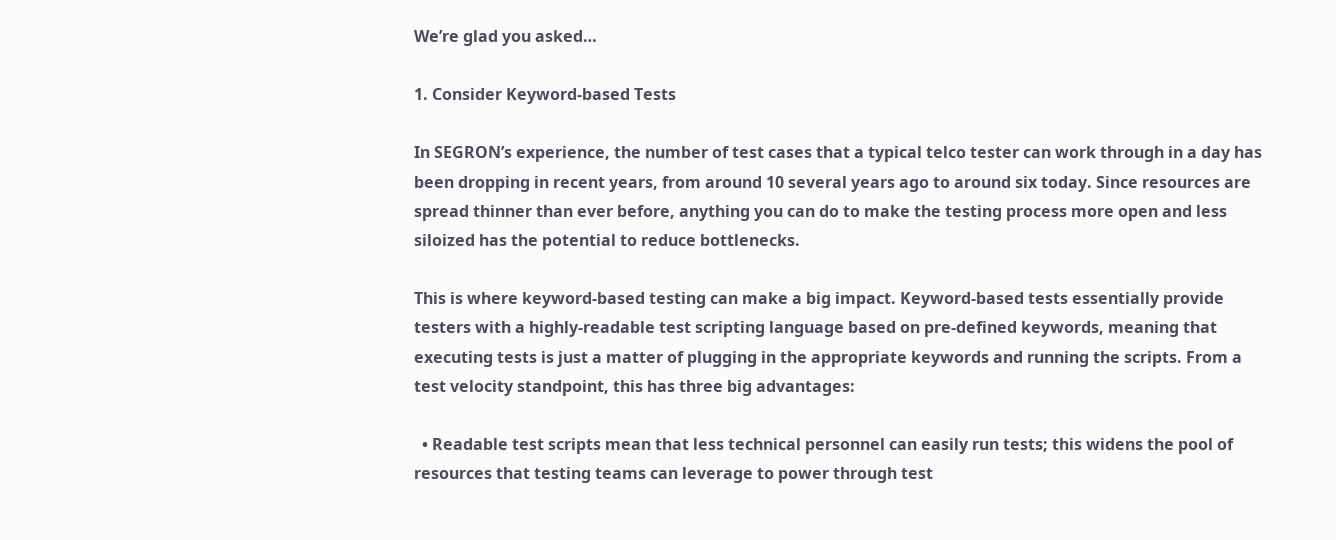We’re glad you asked…

1. Consider Keyword-based Tests

In SEGRON’s experience, the number of test cases that a typical telco tester can work through in a day has been dropping in recent years, from around 10 several years ago to around six today. Since resources are spread thinner than ever before, anything you can do to make the testing process more open and less siloized has the potential to reduce bottlenecks.

This is where keyword-based testing can make a big impact. Keyword-based tests essentially provide testers with a highly-readable test scripting language based on pre-defined keywords, meaning that executing tests is just a matter of plugging in the appropriate keywords and running the scripts. From a test velocity standpoint, this has three big advantages:

  • Readable test scripts mean that less technical personnel can easily run tests; this widens the pool of resources that testing teams can leverage to power through test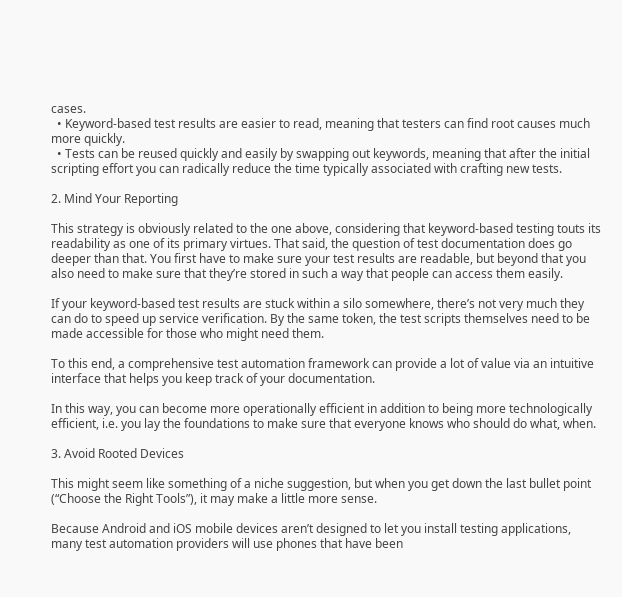cases.
  • Keyword-based test results are easier to read, meaning that testers can find root causes much more quickly.
  • Tests can be reused quickly and easily by swapping out keywords, meaning that after the initial scripting effort you can radically reduce the time typically associated with crafting new tests.

2. Mind Your Reporting

This strategy is obviously related to the one above, considering that keyword-based testing touts its readability as one of its primary virtues. That said, the question of test documentation does go deeper than that. You first have to make sure your test results are readable, but beyond that you also need to make sure that they’re stored in such a way that people can access them easily.

If your keyword-based test results are stuck within a silo somewhere, there’s not very much they can do to speed up service verification. By the same token, the test scripts themselves need to be made accessible for those who might need them.

To this end, a comprehensive test automation framework can provide a lot of value via an intuitive interface that helps you keep track of your documentation.

In this way, you can become more operationally efficient in addition to being more technologically efficient, i.e. you lay the foundations to make sure that everyone knows who should do what, when.

3. Avoid Rooted Devices

This might seem like something of a niche suggestion, but when you get down the last bullet point (“Choose the Right Tools”), it may make a little more sense.

Because Android and iOS mobile devices aren’t designed to let you install testing applications, many test automation providers will use phones that have been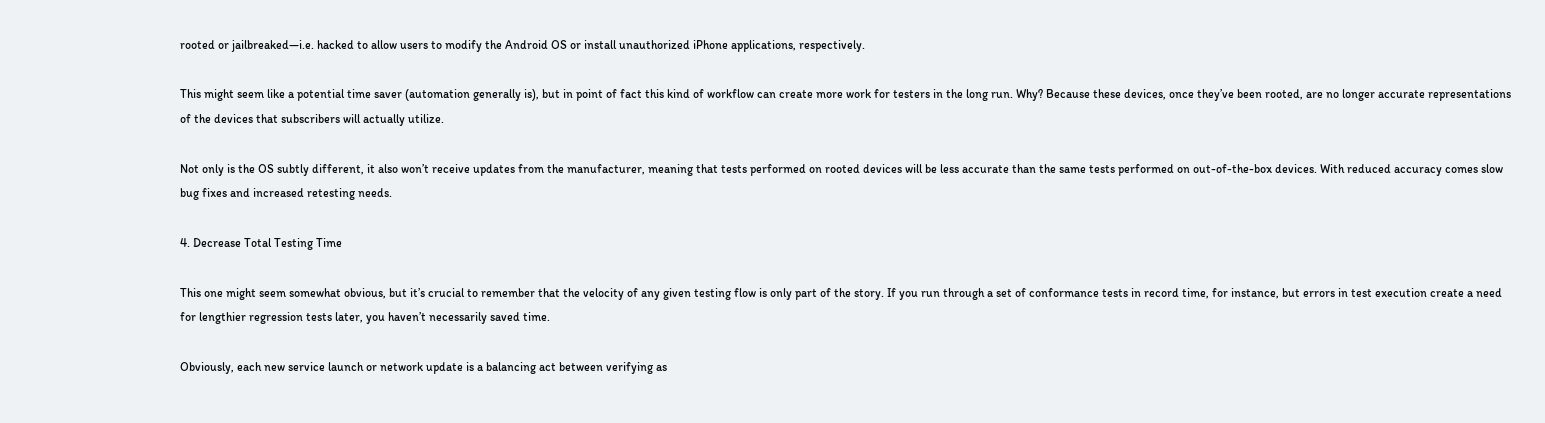rooted or jailbreaked—i.e. hacked to allow users to modify the Android OS or install unauthorized iPhone applications, respectively.

This might seem like a potential time saver (automation generally is), but in point of fact this kind of workflow can create more work for testers in the long run. Why? Because these devices, once they’ve been rooted, are no longer accurate representations of the devices that subscribers will actually utilize.

Not only is the OS subtly different, it also won’t receive updates from the manufacturer, meaning that tests performed on rooted devices will be less accurate than the same tests performed on out-of-the-box devices. With reduced accuracy comes slow bug fixes and increased retesting needs.

4. Decrease Total Testing Time

This one might seem somewhat obvious, but it’s crucial to remember that the velocity of any given testing flow is only part of the story. If you run through a set of conformance tests in record time, for instance, but errors in test execution create a need for lengthier regression tests later, you haven’t necessarily saved time.

Obviously, each new service launch or network update is a balancing act between verifying as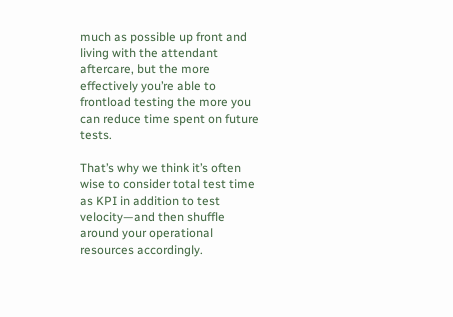much as possible up front and living with the attendant aftercare, but the more effectively you’re able to frontload testing the more you can reduce time spent on future tests.

That’s why we think it’s often wise to consider total test time as KPI in addition to test velocity—and then shuffle around your operational resources accordingly.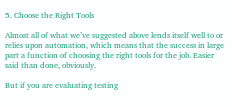5. Choose the Right Tools

Almost all of what we’ve suggested above lends itself well to or relies upon automation, which means that the success in large part a function of choosing the right tools for the job. Easier said than done, obviously.

But if you are evaluating testing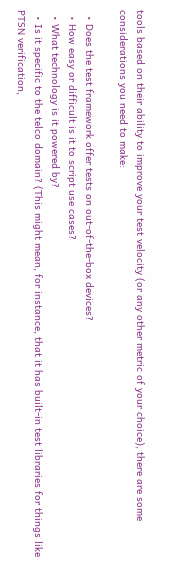tools based on their ability to improve your test velocity (or any other metric of your choice), there are some considerations you need to make:

  • Does the test framework offer tests on out-of-the-box devices?
  • How easy or difficult is it to script use cases?
  • What technology is it powered by?
  • Is it specific to the telco domain? (This might mean, for instance, that it has built-in test libraries for things like PTSN verification,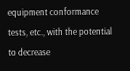equipment conformance tests, etc., with the potential to decrease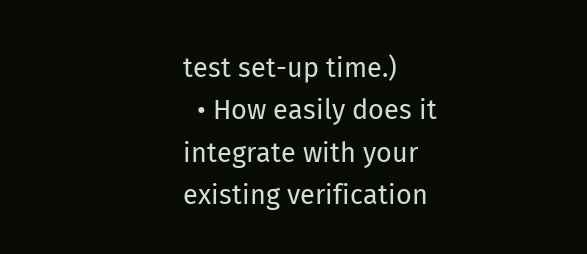test set-up time.)
  • How easily does it integrate with your existing verification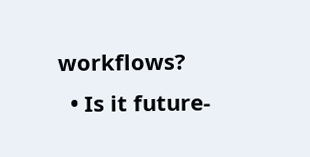workflows?
  • Is it future-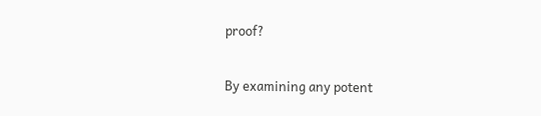proof?

By examining any potent